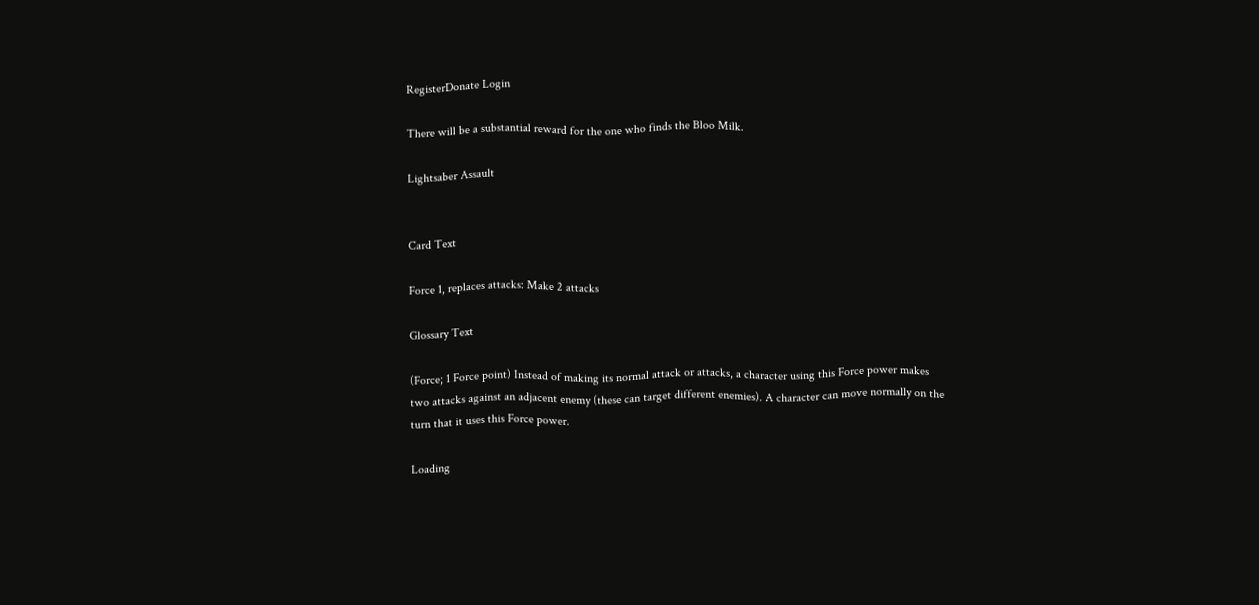RegisterDonate Login

There will be a substantial reward for the one who finds the Bloo Milk.

Lightsaber Assault


Card Text

Force 1, replaces attacks: Make 2 attacks

Glossary Text

(Force; 1 Force point) Instead of making its normal attack or attacks, a character using this Force power makes two attacks against an adjacent enemy (these can target different enemies). A character can move normally on the turn that it uses this Force power.

Loading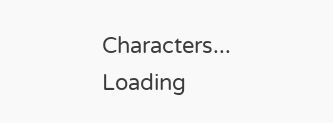Characters...
Loading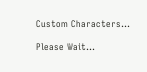Custom Characters...

Please Wait...